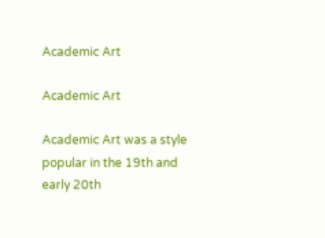Academic Art

Academic Art

Academic Art was a style popular in the 19th and early 20th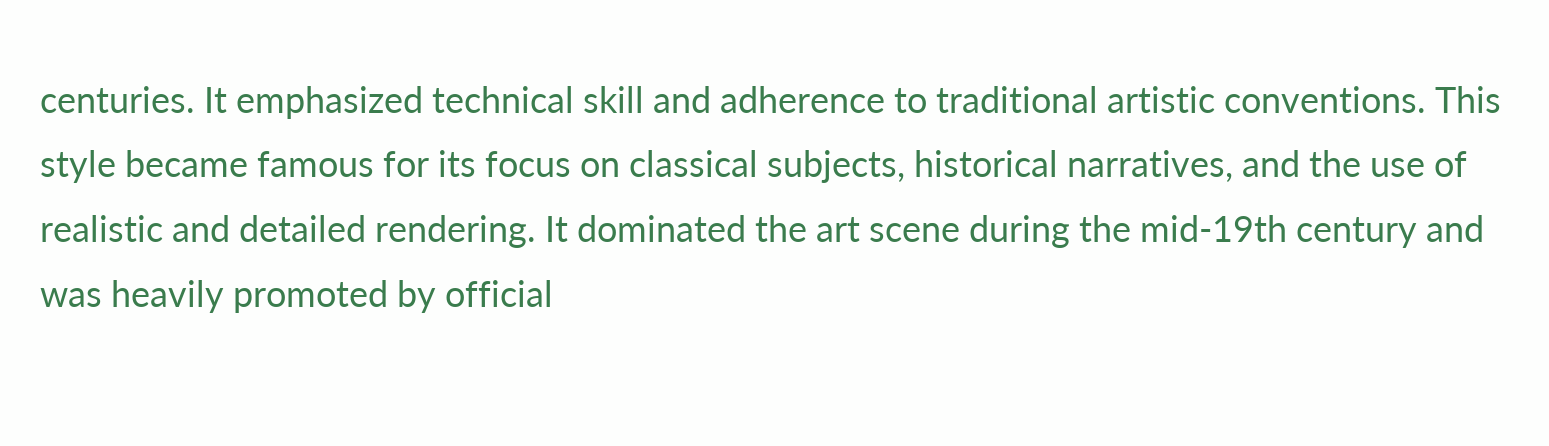centuries. It emphasized technical skill and adherence to traditional artistic conventions. This style became famous for its focus on classical subjects, historical narratives, and the use of realistic and detailed rendering. It dominated the art scene during the mid-19th century and was heavily promoted by official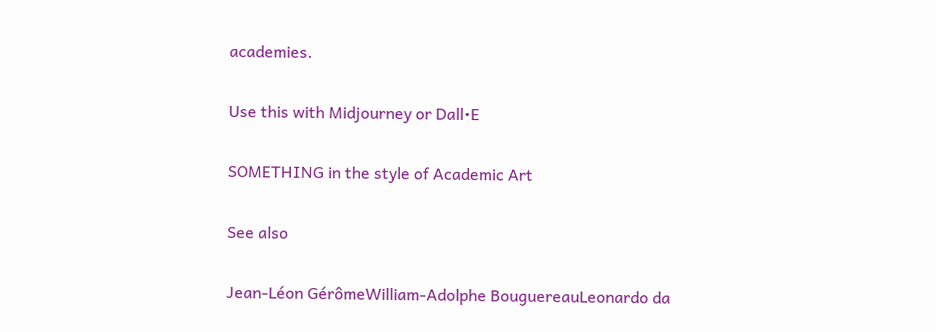academies.

Use this with Midjourney or Dall•E

SOMETHING in the style of Academic Art

See also

Jean-Léon GérômeWilliam-Adolphe BouguereauLeonardo da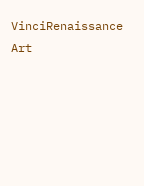VinciRenaissance Art